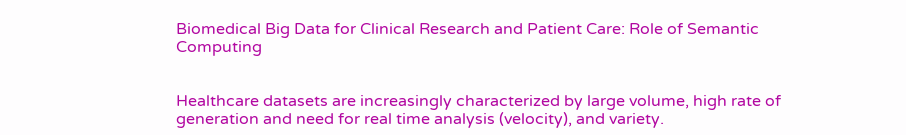Biomedical Big Data for Clinical Research and Patient Care: Role of Semantic Computing


Healthcare datasets are increasingly characterized by large volume, high rate of generation and need for real time analysis (velocity), and variety.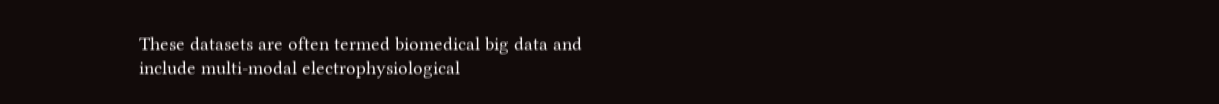These datasets are often termed biomedical big data and include multi-modal electrophysiological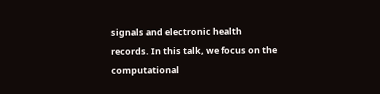signals and electronic health records. In this talk, we focus on the computational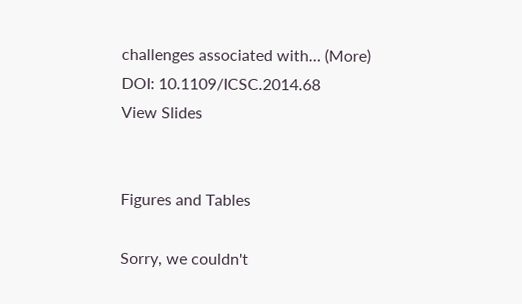challenges associated with… (More)
DOI: 10.1109/ICSC.2014.68
View Slides


Figures and Tables

Sorry, we couldn't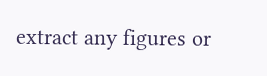extract any figures or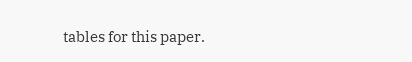tables for this paper.